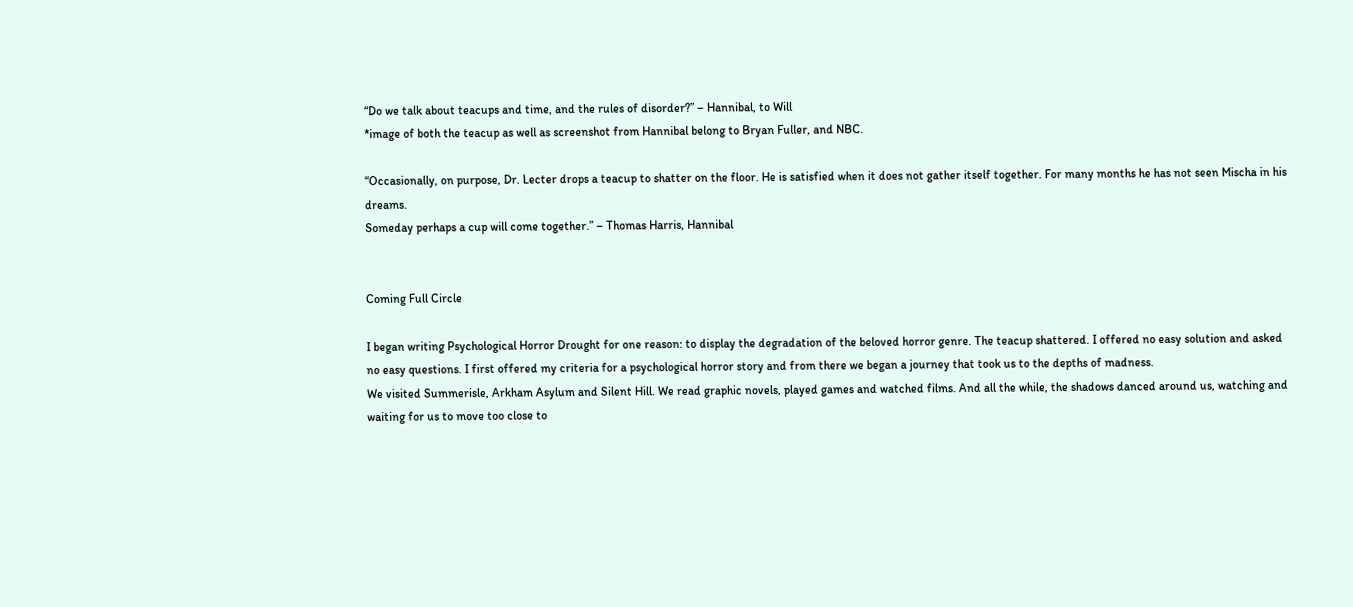“Do we talk about teacups and time, and the rules of disorder?” – Hannibal, to Will
*image of both the teacup as well as screenshot from Hannibal belong to Bryan Fuller, and NBC.

“Occasionally, on purpose, Dr. Lecter drops a teacup to shatter on the floor. He is satisfied when it does not gather itself together. For many months he has not seen Mischa in his dreams.
Someday perhaps a cup will come together.” – Thomas Harris, Hannibal


Coming Full Circle

I began writing Psychological Horror Drought for one reason: to display the degradation of the beloved horror genre. The teacup shattered. I offered no easy solution and asked no easy questions. I first offered my criteria for a psychological horror story and from there we began a journey that took us to the depths of madness.
We visited Summerisle, Arkham Asylum and Silent Hill. We read graphic novels, played games and watched films. And all the while, the shadows danced around us, watching and waiting for us to move too close to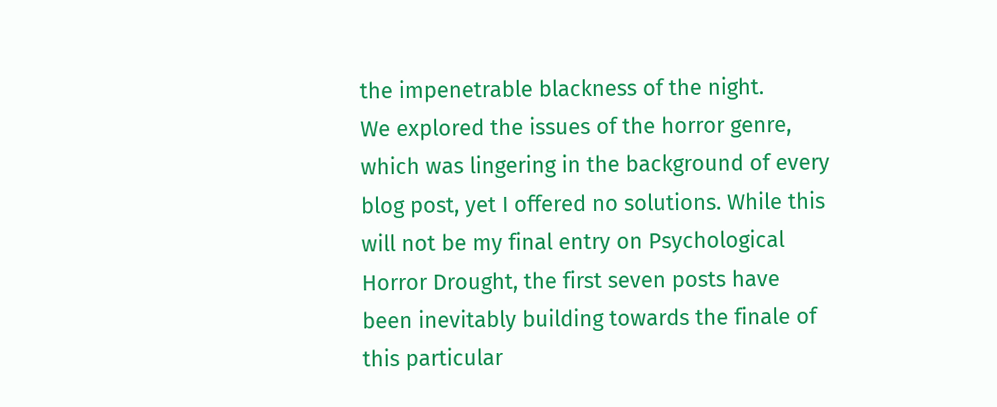the impenetrable blackness of the night.
We explored the issues of the horror genre, which was lingering in the background of every blog post, yet I offered no solutions. While this will not be my final entry on Psychological Horror Drought, the first seven posts have been inevitably building towards the finale of this particular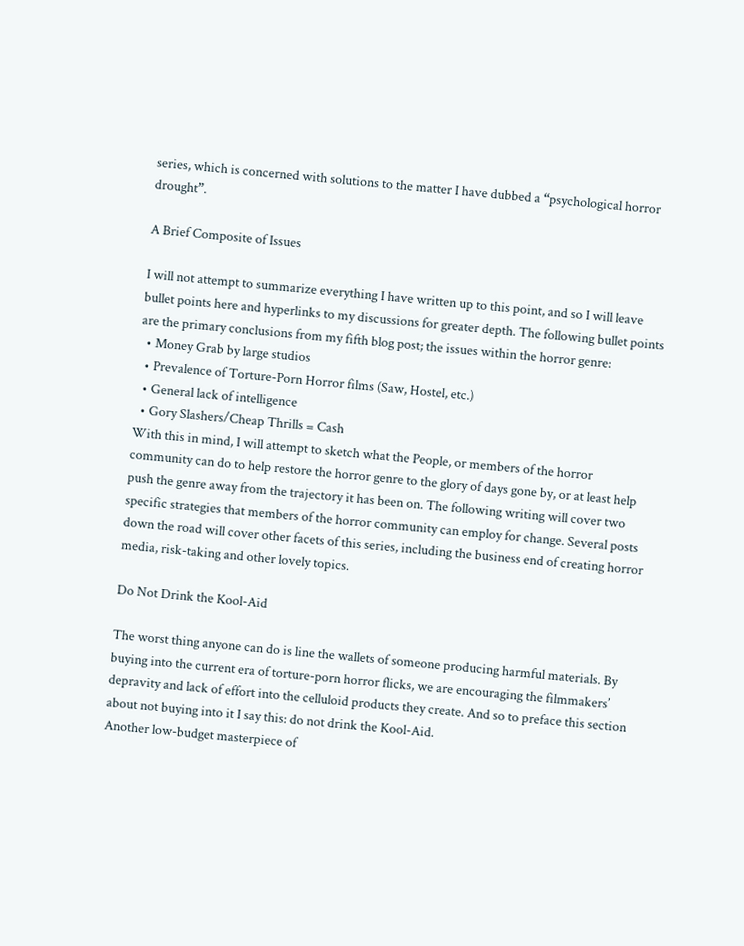series, which is concerned with solutions to the matter I have dubbed a “psychological horror drought”.

A Brief Composite of Issues

I will not attempt to summarize everything I have written up to this point, and so I will leave bullet points here and hyperlinks to my discussions for greater depth. The following bullet points are the primary conclusions from my fifth blog post; the issues within the horror genre:
  • Money Grab by large studios
  • Prevalence of Torture-Porn Horror films (Saw, Hostel, etc.)
  • General lack of intelligence
  • Gory Slashers/Cheap Thrills = Cash
With this in mind, I will attempt to sketch what the People, or members of the horror community can do to help restore the horror genre to the glory of days gone by, or at least help push the genre away from the trajectory it has been on. The following writing will cover two specific strategies that members of the horror community can employ for change. Several posts down the road will cover other facets of this series, including the business end of creating horror media, risk-taking and other lovely topics.

Do Not Drink the Kool-Aid

The worst thing anyone can do is line the wallets of someone producing harmful materials. By buying into the current era of torture-porn horror flicks, we are encouraging the filmmakers’ depravity and lack of effort into the celluloid products they create. And so to preface this section about not buying into it I say this: do not drink the Kool-Aid.
Another low-budget masterpiece of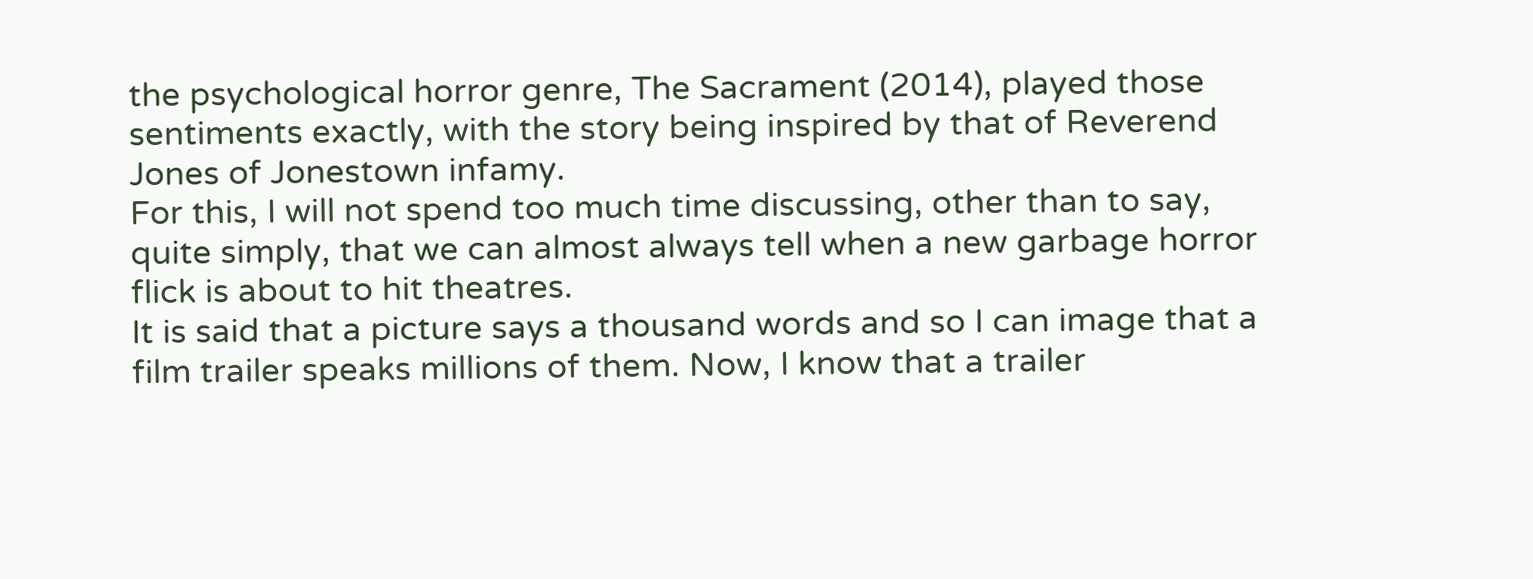the psychological horror genre, The Sacrament (2014), played those sentiments exactly, with the story being inspired by that of Reverend Jones of Jonestown infamy.
For this, I will not spend too much time discussing, other than to say, quite simply, that we can almost always tell when a new garbage horror flick is about to hit theatres.
It is said that a picture says a thousand words and so I can image that a film trailer speaks millions of them. Now, I know that a trailer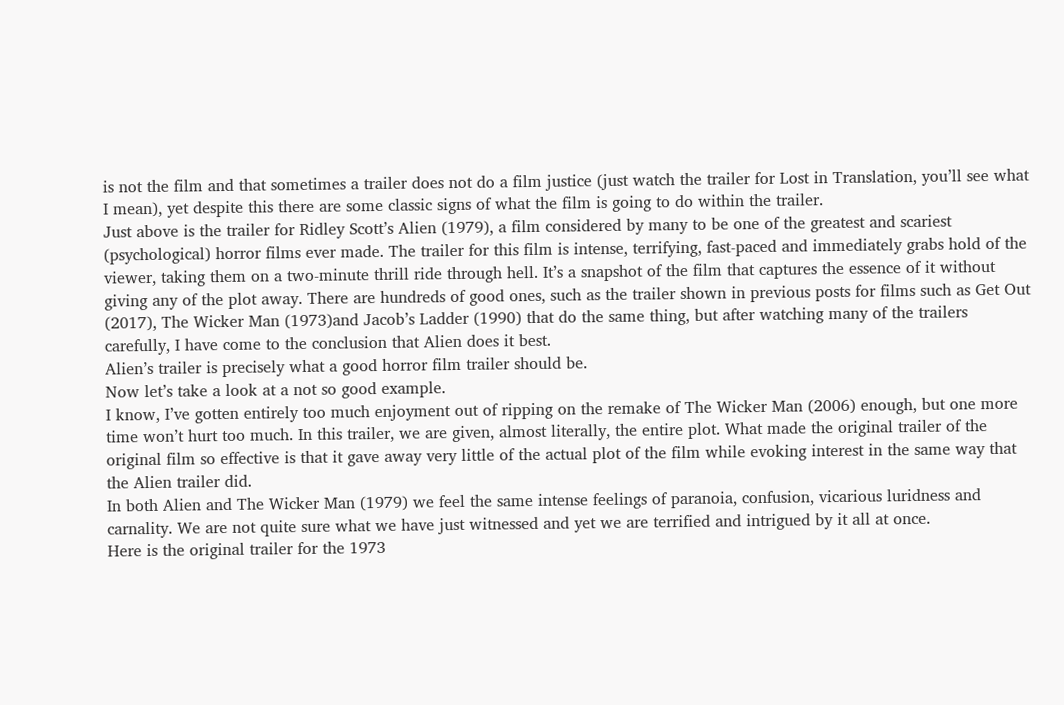is not the film and that sometimes a trailer does not do a film justice (just watch the trailer for Lost in Translation, you’ll see what I mean), yet despite this there are some classic signs of what the film is going to do within the trailer.
Just above is the trailer for Ridley Scott’s Alien (1979), a film considered by many to be one of the greatest and scariest (psychological) horror films ever made. The trailer for this film is intense, terrifying, fast-paced and immediately grabs hold of the viewer, taking them on a two-minute thrill ride through hell. It’s a snapshot of the film that captures the essence of it without giving any of the plot away. There are hundreds of good ones, such as the trailer shown in previous posts for films such as Get Out (2017), The Wicker Man (1973)and Jacob’s Ladder (1990) that do the same thing, but after watching many of the trailers carefully, I have come to the conclusion that Alien does it best.
Alien’s trailer is precisely what a good horror film trailer should be.
Now let’s take a look at a not so good example.
I know, I’ve gotten entirely too much enjoyment out of ripping on the remake of The Wicker Man (2006) enough, but one more time won’t hurt too much. In this trailer, we are given, almost literally, the entire plot. What made the original trailer of the original film so effective is that it gave away very little of the actual plot of the film while evoking interest in the same way that the Alien trailer did.
In both Alien and The Wicker Man (1979) we feel the same intense feelings of paranoia, confusion, vicarious luridness and carnality. We are not quite sure what we have just witnessed and yet we are terrified and intrigued by it all at once.
Here is the original trailer for the 1973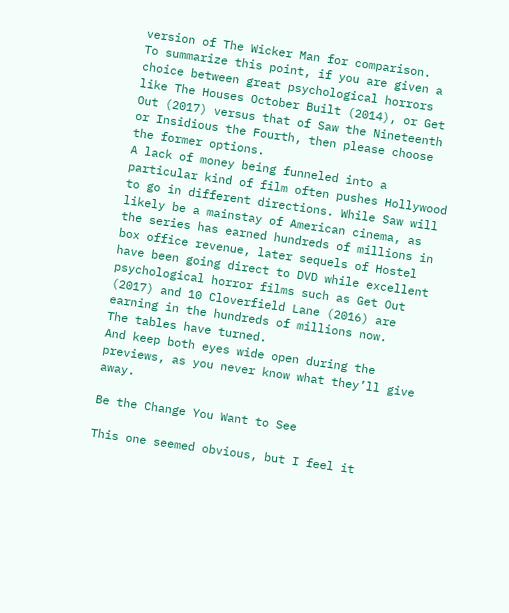version of The Wicker Man for comparison.
To summarize this point, if you are given a choice between great psychological horrors like The Houses October Built (2014), or Get Out (2017) versus that of Saw the Nineteenth or Insidious the Fourth, then please choose the former options.
A lack of money being funneled into a particular kind of film often pushes Hollywood to go in different directions. While Saw will likely be a mainstay of American cinema, as the series has earned hundreds of millions in box office revenue, later sequels of Hostel have been going direct to DVD while excellent psychological horror films such as Get Out (2017) and 10 Cloverfield Lane (2016) are earning in the hundreds of millions now.
The tables have turned.
And keep both eyes wide open during the previews, as you never know what they’ll give away.

Be the Change You Want to See

This one seemed obvious, but I feel it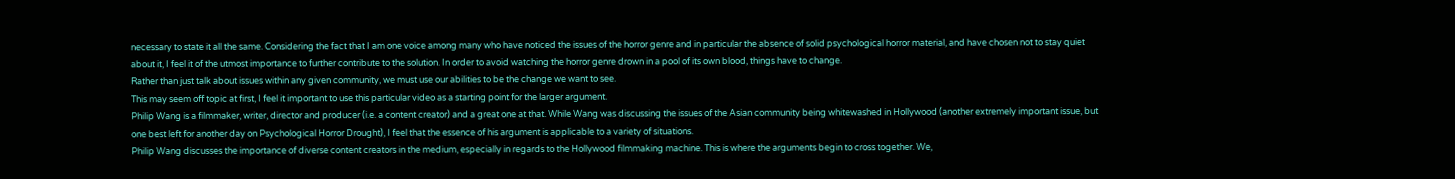necessary to state it all the same. Considering the fact that I am one voice among many who have noticed the issues of the horror genre and in particular the absence of solid psychological horror material, and have chosen not to stay quiet about it, I feel it of the utmost importance to further contribute to the solution. In order to avoid watching the horror genre drown in a pool of its own blood, things have to change.
Rather than just talk about issues within any given community, we must use our abilities to be the change we want to see.
This may seem off topic at first, I feel it important to use this particular video as a starting point for the larger argument.
Philip Wang is a filmmaker, writer, director and producer (i.e. a content creator) and a great one at that. While Wang was discussing the issues of the Asian community being whitewashed in Hollywood (another extremely important issue, but one best left for another day on Psychological Horror Drought), I feel that the essence of his argument is applicable to a variety of situations.
Philip Wang discusses the importance of diverse content creators in the medium, especially in regards to the Hollywood filmmaking machine. This is where the arguments begin to cross together. We,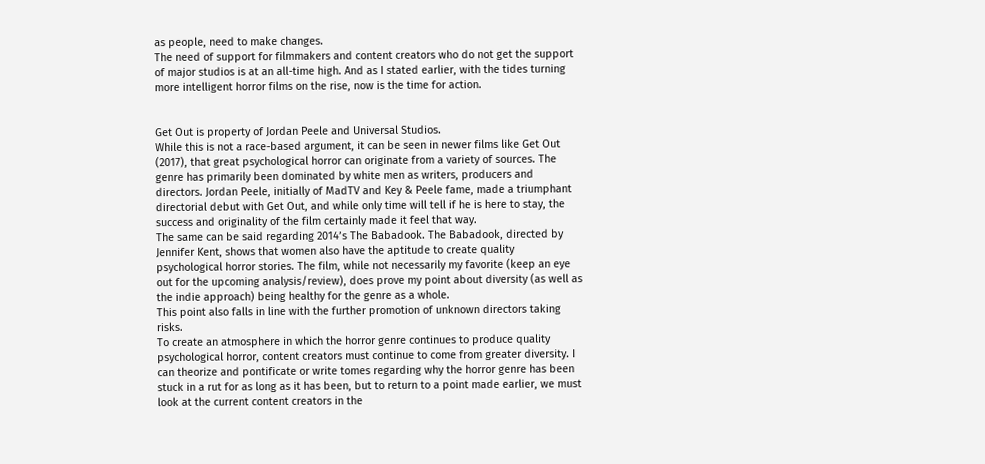as people, need to make changes.
The need of support for filmmakers and content creators who do not get the support of major studios is at an all-time high. And as I stated earlier, with the tides turning more intelligent horror films on the rise, now is the time for action.


Get Out is property of Jordan Peele and Universal Studios.
While this is not a race-based argument, it can be seen in newer films like Get Out (2017), that great psychological horror can originate from a variety of sources. The genre has primarily been dominated by white men as writers, producers and directors. Jordan Peele, initially of MadTV and Key & Peele fame, made a triumphant directorial debut with Get Out, and while only time will tell if he is here to stay, the success and originality of the film certainly made it feel that way.
The same can be said regarding 2014’s The Babadook. The Babadook, directed by Jennifer Kent, shows that women also have the aptitude to create quality psychological horror stories. The film, while not necessarily my favorite (keep an eye out for the upcoming analysis/review), does prove my point about diversity (as well as the indie approach) being healthy for the genre as a whole.
This point also falls in line with the further promotion of unknown directors taking risks.
To create an atmosphere in which the horror genre continues to produce quality psychological horror, content creators must continue to come from greater diversity. I can theorize and pontificate or write tomes regarding why the horror genre has been stuck in a rut for as long as it has been, but to return to a point made earlier, we must look at the current content creators in the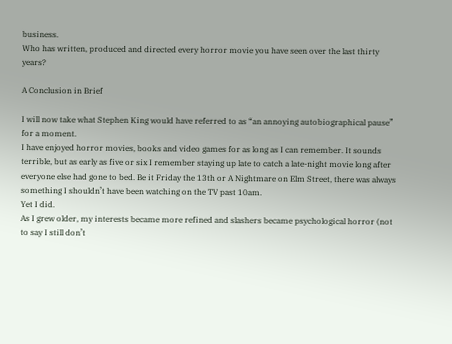business.
Who has written, produced and directed every horror movie you have seen over the last thirty years?

A Conclusion in Brief

I will now take what Stephen King would have referred to as “an annoying autobiographical pause” for a moment.
I have enjoyed horror movies, books and video games for as long as I can remember. It sounds terrible, but as early as five or six I remember staying up late to catch a late-night movie long after everyone else had gone to bed. Be it Friday the 13th or A Nightmare on Elm Street, there was always something I shouldn’t have been watching on the TV past 10am.
Yet I did.
As I grew older, my interests became more refined and slashers became psychological horror (not to say I still don’t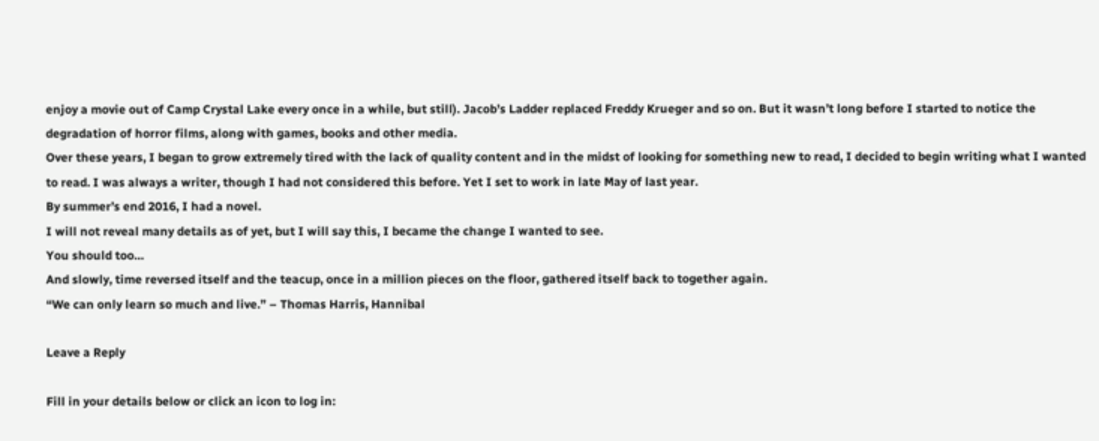enjoy a movie out of Camp Crystal Lake every once in a while, but still). Jacob’s Ladder replaced Freddy Krueger and so on. But it wasn’t long before I started to notice the degradation of horror films, along with games, books and other media.
Over these years, I began to grow extremely tired with the lack of quality content and in the midst of looking for something new to read, I decided to begin writing what I wanted to read. I was always a writer, though I had not considered this before. Yet I set to work in late May of last year.
By summer’s end 2016, I had a novel.
I will not reveal many details as of yet, but I will say this, I became the change I wanted to see.
You should too…
And slowly, time reversed itself and the teacup, once in a million pieces on the floor, gathered itself back to together again.
“We can only learn so much and live.” – Thomas Harris, Hannibal

Leave a Reply

Fill in your details below or click an icon to log in: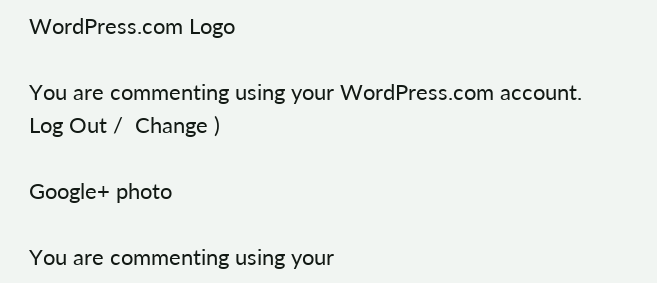WordPress.com Logo

You are commenting using your WordPress.com account. Log Out /  Change )

Google+ photo

You are commenting using your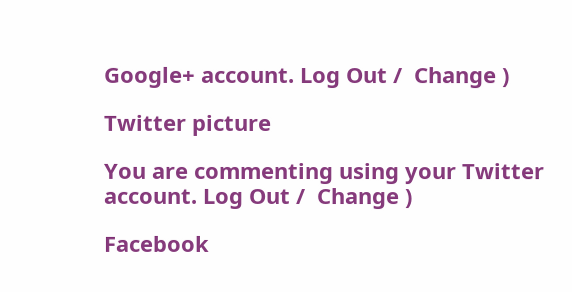Google+ account. Log Out /  Change )

Twitter picture

You are commenting using your Twitter account. Log Out /  Change )

Facebook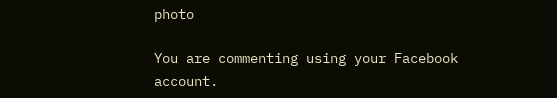photo

You are commenting using your Facebook account.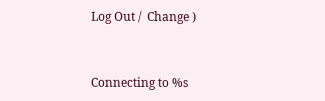Log Out /  Change )


Connecting to %s